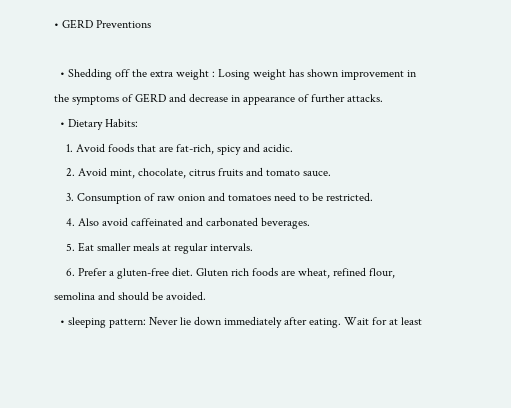• GERD Preventions

  • Shedding off the extra weight : Losing weight has shown improvement in the symptoms of GERD and decrease in appearance of further attacks.
  • Dietary Habits:
    1. Avoid foods that are fat-rich, spicy and acidic.
    2. Avoid mint, chocolate, citrus fruits and tomato sauce.
    3. Consumption of raw onion and tomatoes need to be restricted.
    4. Also avoid caffeinated and carbonated beverages.
    5. Eat smaller meals at regular intervals.
    6. Prefer a gluten-free diet. Gluten rich foods are wheat, refined flour, semolina and should be avoided.
  • sleeping pattern: Never lie down immediately after eating. Wait for at least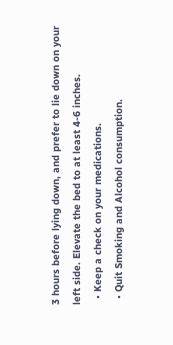3 hours before lying down, and prefer to lie down on your left side. Elevate the bed to at least 4-6 inches.
  • Keep a check on your medications.
  • Quit Smoking and Alcohol consumption.